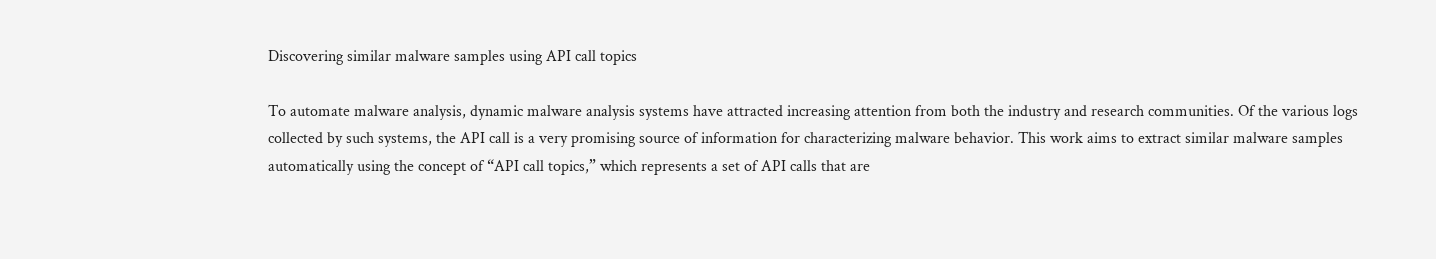Discovering similar malware samples using API call topics

To automate malware analysis, dynamic malware analysis systems have attracted increasing attention from both the industry and research communities. Of the various logs collected by such systems, the API call is a very promising source of information for characterizing malware behavior. This work aims to extract similar malware samples automatically using the concept of “API call topics,” which represents a set of API calls that are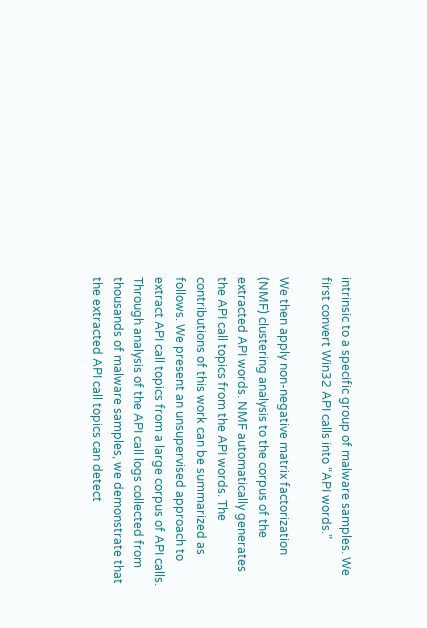intrinsic to a specific group of malware samples. We first convert Win32 API calls into “API words.”

We then apply non-negative matrix factorization (NMF) clustering analysis to the corpus of the extracted API words. NMF automatically generates the API call topics from the API words. The contributions of this work can be summarized as follows. We present an unsupervised approach to extract API call topics from a large corpus of API calls. Through analysis of the API call logs collected from thousands of malware samples, we demonstrate that the extracted API call topics can detect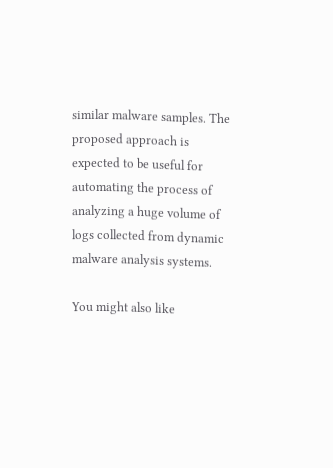similar malware samples. The proposed approach is expected to be useful for automating the process of analyzing a huge volume of logs collected from dynamic malware analysis systems.

You might also like